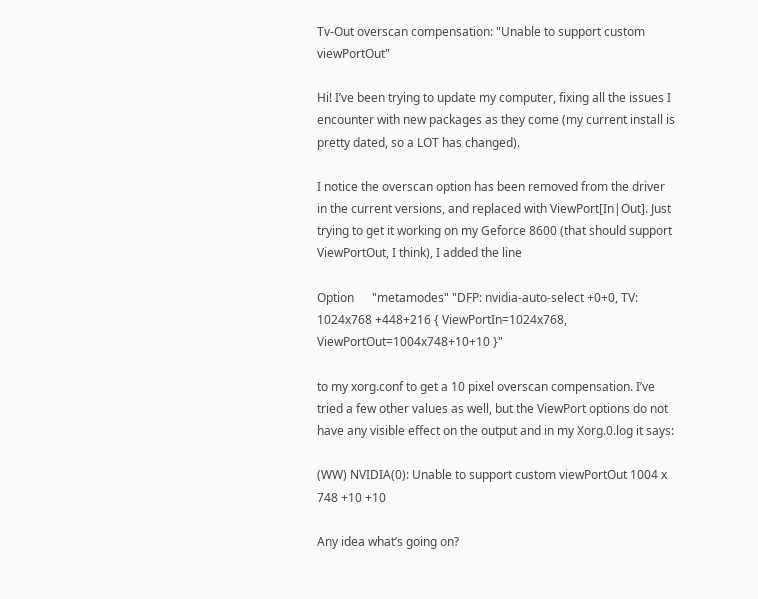Tv-Out overscan compensation: "Unable to support custom viewPortOut"

Hi! I’ve been trying to update my computer, fixing all the issues I encounter with new packages as they come (my current install is pretty dated, so a LOT has changed).

I notice the overscan option has been removed from the driver in the current versions, and replaced with ViewPort[In|Out]. Just trying to get it working on my Geforce 8600 (that should support ViewPortOut, I think), I added the line

Option      "metamodes" "DFP: nvidia-auto-select +0+0, TV: 1024x768 +448+216 { ViewPortIn=1024x768, ViewPortOut=1004x748+10+10 }"

to my xorg.conf to get a 10 pixel overscan compensation. I’ve tried a few other values as well, but the ViewPort options do not have any visible effect on the output and in my Xorg.0.log it says:

(WW) NVIDIA(0): Unable to support custom viewPortOut 1004 x 748 +10 +10

Any idea what’s going on?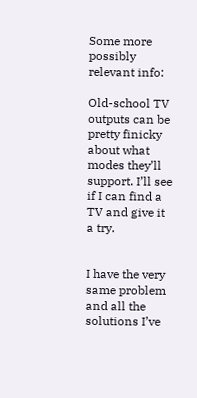Some more possibly relevant info:

Old-school TV outputs can be pretty finicky about what modes they’ll support. I’ll see if I can find a TV and give it a try.


I have the very same problem and all the solutions I’ve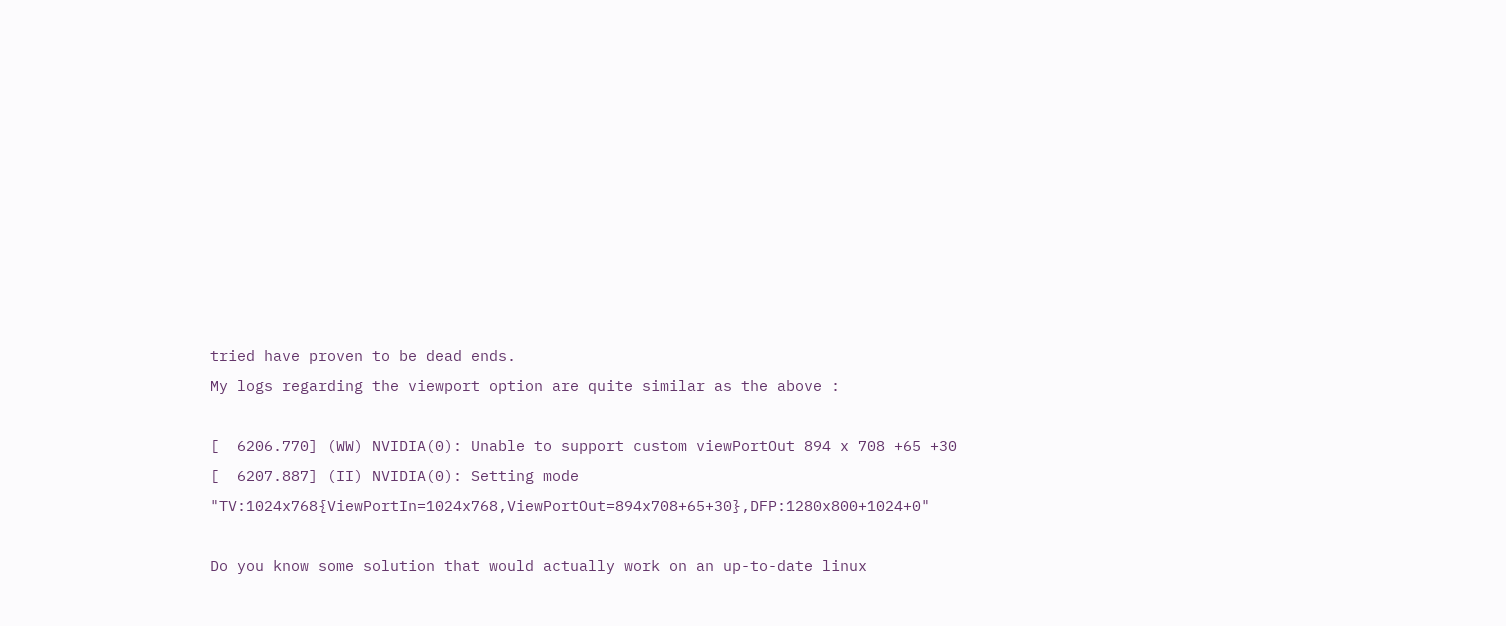tried have proven to be dead ends.
My logs regarding the viewport option are quite similar as the above :

[  6206.770] (WW) NVIDIA(0): Unable to support custom viewPortOut 894 x 708 +65 +30
[  6207.887] (II) NVIDIA(0): Setting mode "TV:1024x768{ViewPortIn=1024x768,ViewPortOut=894x708+65+30},DFP:1280x800+1024+0"

Do you know some solution that would actually work on an up-to-date linux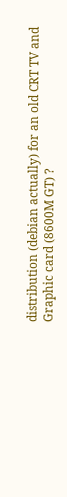distribution (debian actually) for an old CRT TV and Graphic card (8600M GT) ?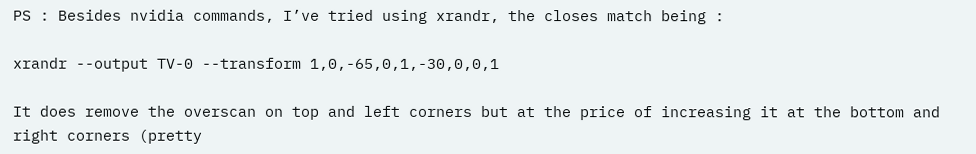PS : Besides nvidia commands, I’ve tried using xrandr, the closes match being :

xrandr --output TV-0 --transform 1,0,-65,0,1,-30,0,0,1

It does remove the overscan on top and left corners but at the price of increasing it at the bottom and right corners (pretty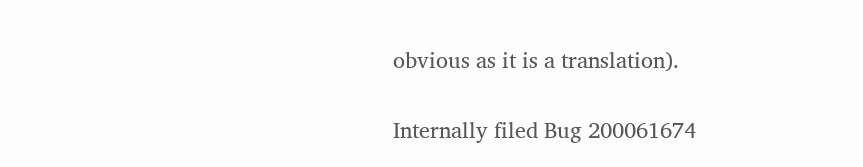obvious as it is a translation).

Internally filed Bug 200061674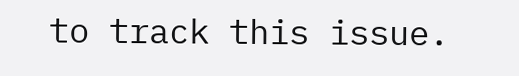to track this issue.